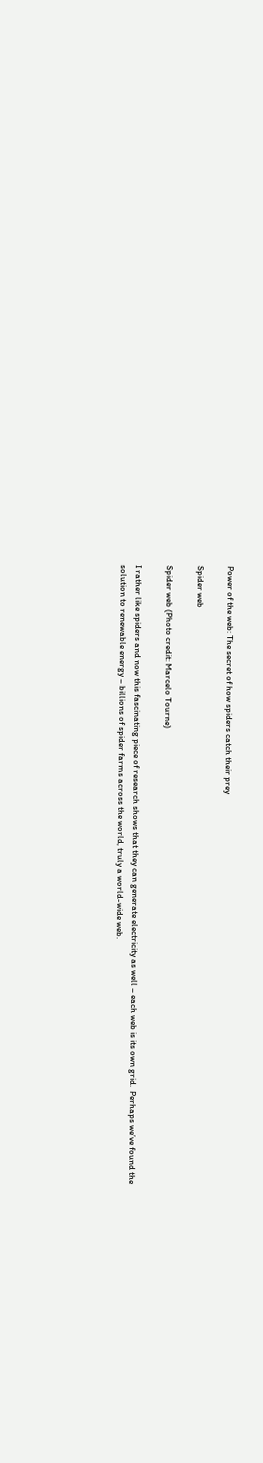Power of the web: The secret of how spiders catch their prey

Spider web

Spider web (Photo credit: Marcelo Tourne)

I rather like spiders and now this fascinating piece of research shows that they can generate electricity as well – each web is its own grid.  Perhaps we’ve found the solution to renewable energy – billions of spider farms across the world, truly a world-wide web.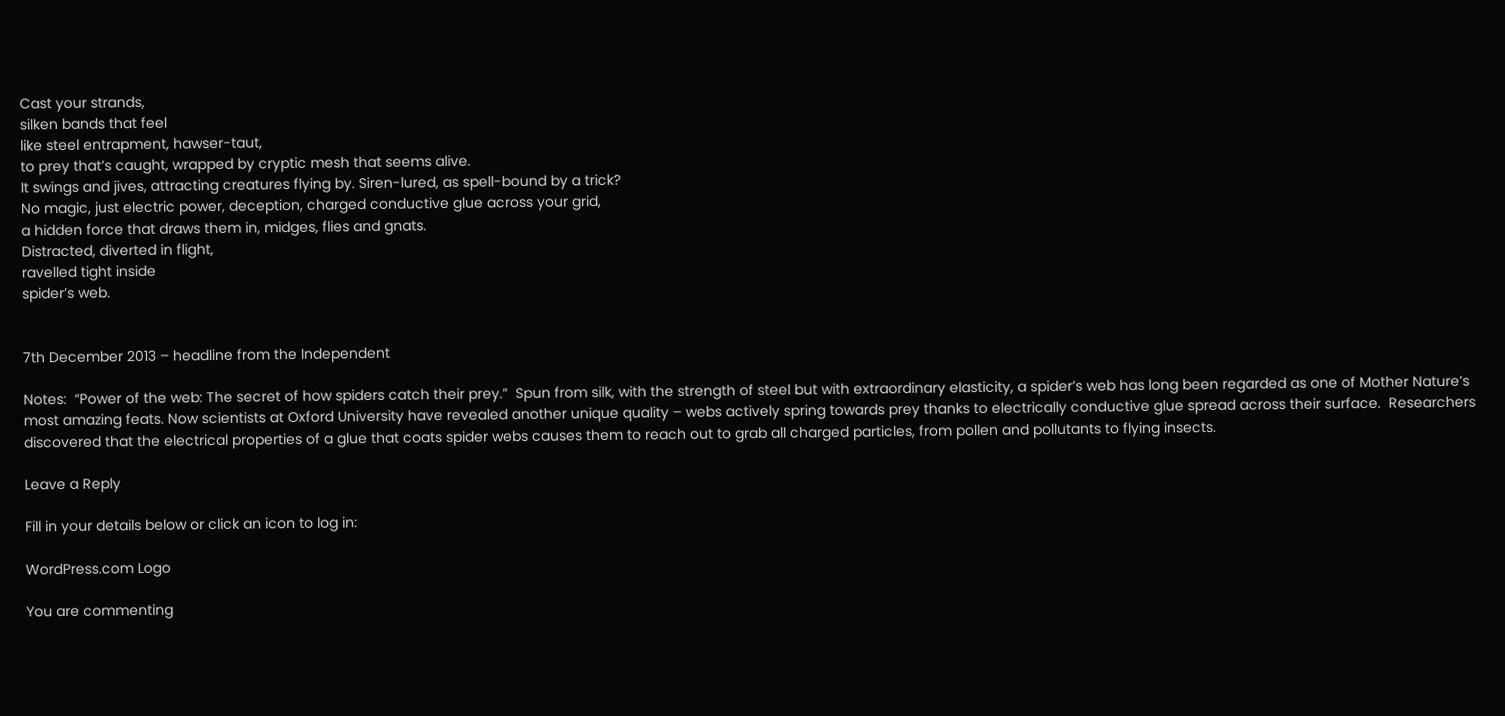Cast your strands,
silken bands that feel
like steel entrapment, hawser-taut,
to prey that’s caught, wrapped by cryptic mesh that seems alive.
It swings and jives, attracting creatures flying by. Siren-lured, as spell-bound by a trick?
No magic, just electric power, deception, charged conductive glue across your grid,
a hidden force that draws them in, midges, flies and gnats.
Distracted, diverted in flight,
ravelled tight inside
spider’s web.


7th December 2013 – headline from the Independent

Notes:  “Power of the web: The secret of how spiders catch their prey.”  Spun from silk, with the strength of steel but with extraordinary elasticity, a spider’s web has long been regarded as one of Mother Nature’s most amazing feats. Now scientists at Oxford University have revealed another unique quality – webs actively spring towards prey thanks to electrically conductive glue spread across their surface.  Researchers discovered that the electrical properties of a glue that coats spider webs causes them to reach out to grab all charged particles, from pollen and pollutants to flying insects.

Leave a Reply

Fill in your details below or click an icon to log in:

WordPress.com Logo

You are commenting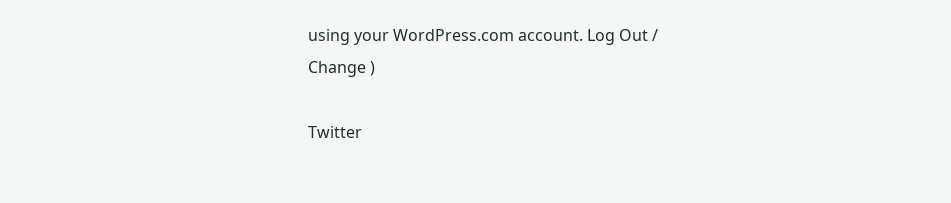using your WordPress.com account. Log Out / Change )

Twitter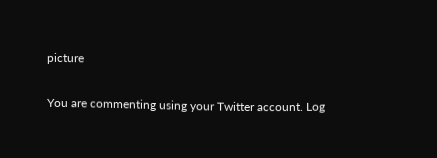picture

You are commenting using your Twitter account. Log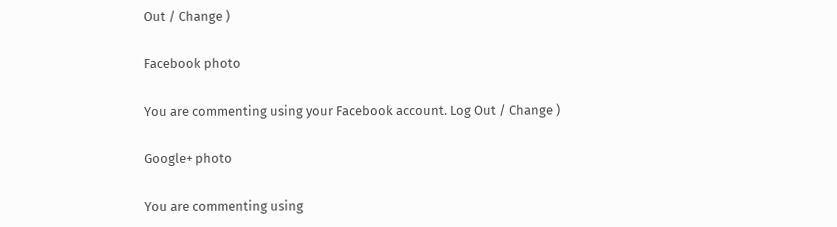Out / Change )

Facebook photo

You are commenting using your Facebook account. Log Out / Change )

Google+ photo

You are commenting using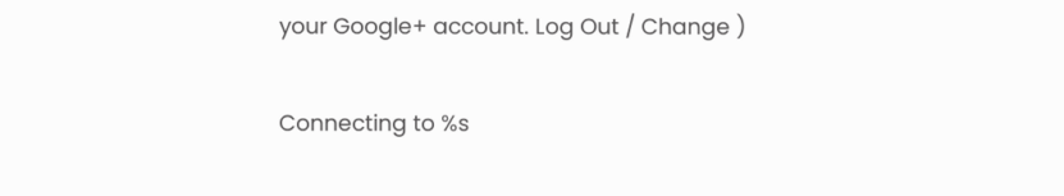your Google+ account. Log Out / Change )

Connecting to %s